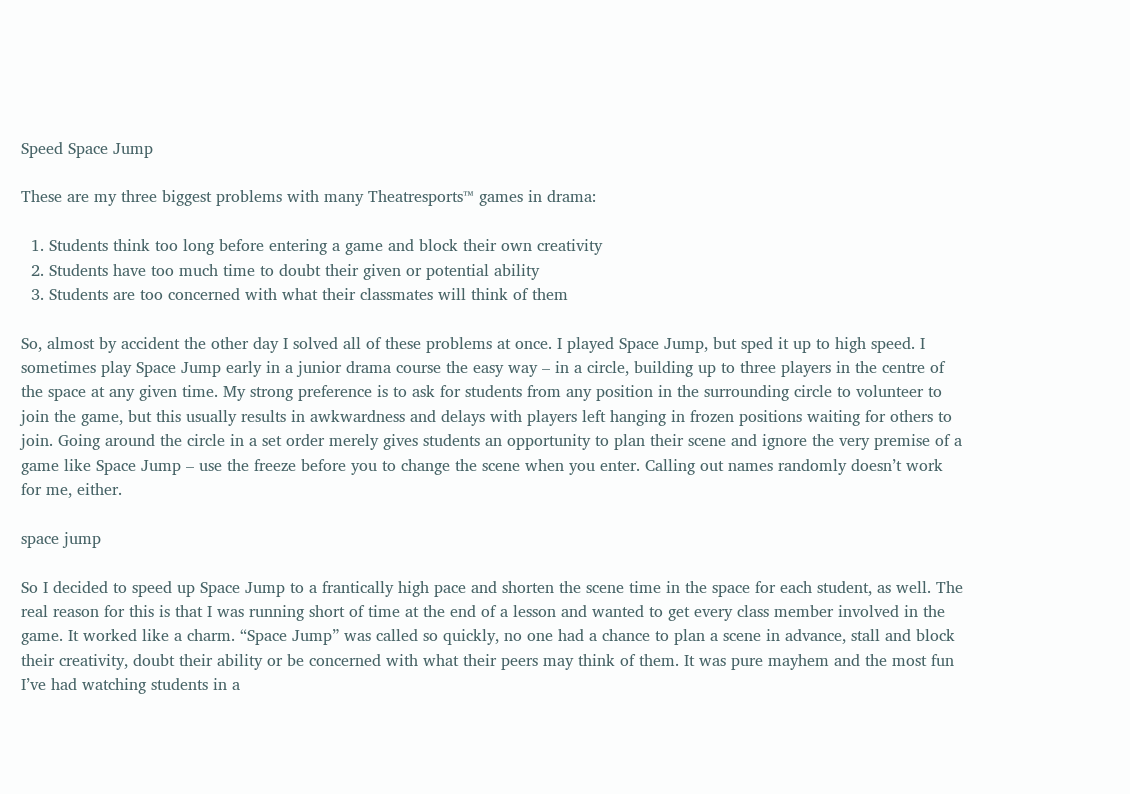Speed Space Jump

These are my three biggest problems with many Theatresports™ games in drama:

  1. Students think too long before entering a game and block their own creativity
  2. Students have too much time to doubt their given or potential ability
  3. Students are too concerned with what their classmates will think of them

So, almost by accident the other day I solved all of these problems at once. I played Space Jump, but sped it up to high speed. I sometimes play Space Jump early in a junior drama course the easy way – in a circle, building up to three players in the centre of the space at any given time. My strong preference is to ask for students from any position in the surrounding circle to volunteer to join the game, but this usually results in awkwardness and delays with players left hanging in frozen positions waiting for others to join. Going around the circle in a set order merely gives students an opportunity to plan their scene and ignore the very premise of a game like Space Jump – use the freeze before you to change the scene when you enter. Calling out names randomly doesn’t work for me, either.

space jump

So I decided to speed up Space Jump to a frantically high pace and shorten the scene time in the space for each student, as well. The real reason for this is that I was running short of time at the end of a lesson and wanted to get every class member involved in the game. It worked like a charm. “Space Jump” was called so quickly, no one had a chance to plan a scene in advance, stall and block their creativity, doubt their ability or be concerned with what their peers may think of them. It was pure mayhem and the most fun I’ve had watching students in a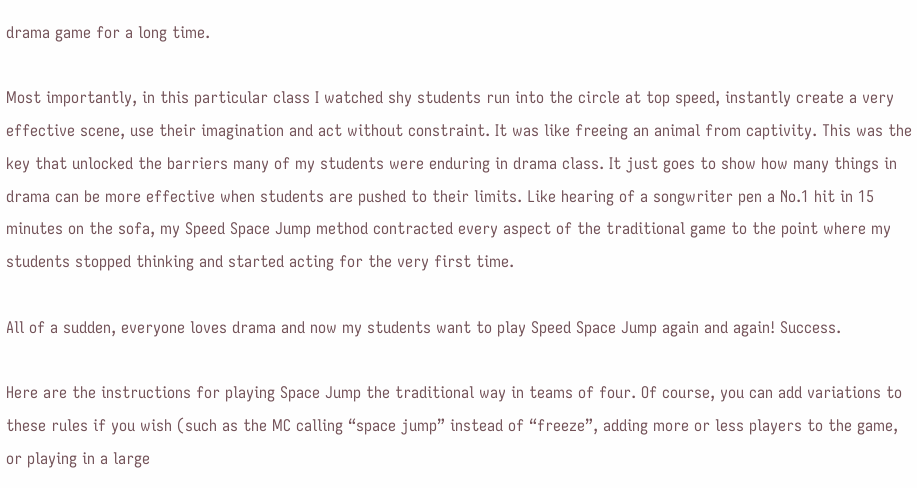drama game for a long time.

Most importantly, in this particular class I watched shy students run into the circle at top speed, instantly create a very effective scene, use their imagination and act without constraint. It was like freeing an animal from captivity. This was the key that unlocked the barriers many of my students were enduring in drama class. It just goes to show how many things in drama can be more effective when students are pushed to their limits. Like hearing of a songwriter pen a No.1 hit in 15 minutes on the sofa, my Speed Space Jump method contracted every aspect of the traditional game to the point where my students stopped thinking and started acting for the very first time.

All of a sudden, everyone loves drama and now my students want to play Speed Space Jump again and again! Success.

Here are the instructions for playing Space Jump the traditional way in teams of four. Of course, you can add variations to these rules if you wish (such as the MC calling “space jump” instead of “freeze”, adding more or less players to the game, or playing in a large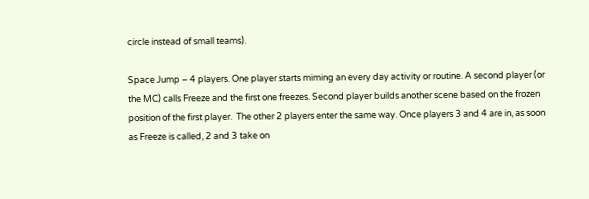circle instead of small teams).

Space Jump – 4 players. One player starts miming an every day activity or routine. A second player (or the MC) calls Freeze and the first one freezes. Second player builds another scene based on the frozen position of the first player.  The other 2 players enter the same way. Once players 3 and 4 are in, as soon as Freeze is called, 2 and 3 take on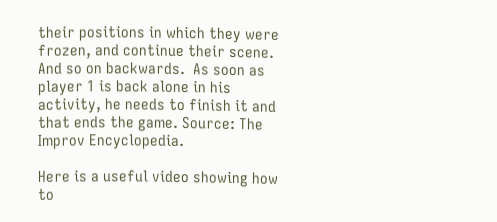their positions in which they were frozen, and continue their scene. And so on backwards.  As soon as player 1 is back alone in his activity, he needs to finish it and that ends the game. Source: The Improv Encyclopedia.

Here is a useful video showing how to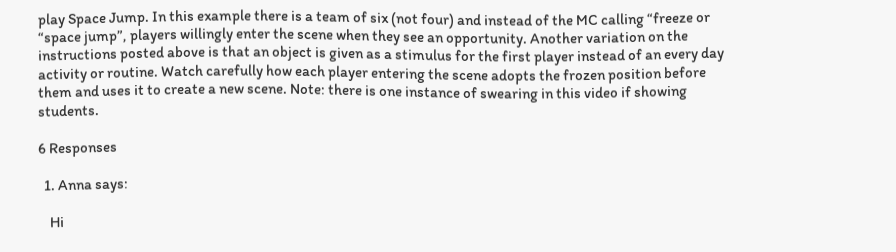play Space Jump. In this example there is a team of six (not four) and instead of the MC calling “freeze or “space jump”, players willingly enter the scene when they see an opportunity. Another variation on the instructions posted above is that an object is given as a stimulus for the first player instead of an every day activity or routine. Watch carefully how each player entering the scene adopts the frozen position before them and uses it to create a new scene. Note: there is one instance of swearing in this video if showing students.

6 Responses

  1. Anna says:

    Hi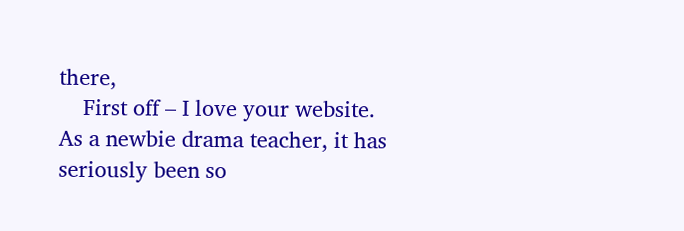there,
    First off – I love your website. As a newbie drama teacher, it has seriously been so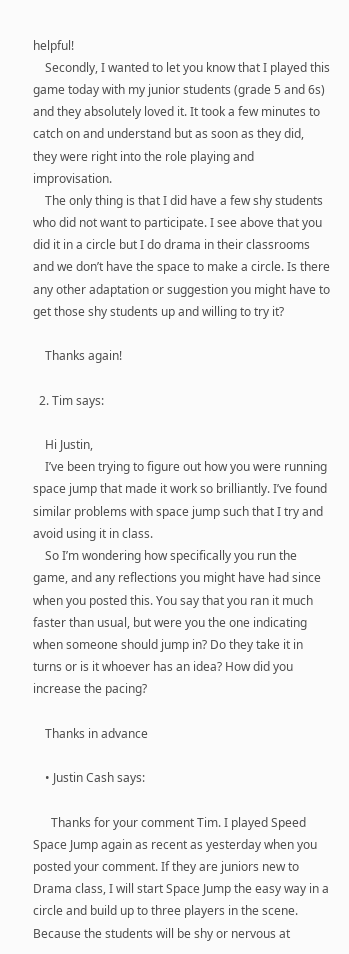helpful!
    Secondly, I wanted to let you know that I played this game today with my junior students (grade 5 and 6s) and they absolutely loved it. It took a few minutes to catch on and understand but as soon as they did, they were right into the role playing and improvisation.
    The only thing is that I did have a few shy students who did not want to participate. I see above that you did it in a circle but I do drama in their classrooms and we don’t have the space to make a circle. Is there any other adaptation or suggestion you might have to get those shy students up and willing to try it?

    Thanks again!

  2. Tim says:

    Hi Justin,
    I’ve been trying to figure out how you were running space jump that made it work so brilliantly. I’ve found similar problems with space jump such that I try and avoid using it in class.
    So I’m wondering how specifically you run the game, and any reflections you might have had since when you posted this. You say that you ran it much faster than usual, but were you the one indicating when someone should jump in? Do they take it in turns or is it whoever has an idea? How did you increase the pacing?

    Thanks in advance

    • Justin Cash says:

      Thanks for your comment Tim. I played Speed Space Jump again as recent as yesterday when you posted your comment. If they are juniors new to Drama class, I will start Space Jump the easy way in a circle and build up to three players in the scene. Because the students will be shy or nervous at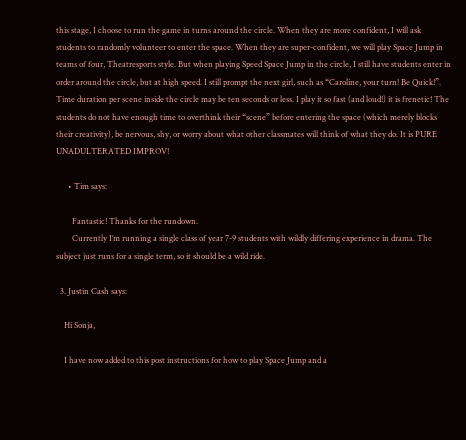this stage, I choose to run the game in turns around the circle. When they are more confident, I will ask students to randomly volunteer to enter the space. When they are super-confident, we will play Space Jump in teams of four, Theatresports style. But when playing Speed Space Jump in the circle, I still have students enter in order around the circle, but at high speed. I still prompt the next girl, such as “Caroline, your turn! Be Quick!”. Time duration per scene inside the circle may be ten seconds or less. I play it so fast (and loud!) it is frenetic! The students do not have enough time to overthink their “scene” before entering the space (which merely blocks their creativity), be nervous, shy, or worry about what other classmates will think of what they do. It is PURE UNADULTERATED IMPROV!

      • Tim says:

        Fantastic! Thanks for the rundown.
        Currently I’m running a single class of year 7-9 students with wildly differing experience in drama. The subject just runs for a single term, so it should be a wild ride.

  3. Justin Cash says:

    Hi Sonja,

    I have now added to this post instructions for how to play Space Jump and a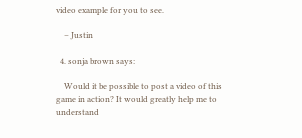video example for you to see.

    – Justin

  4. sonja brown says:

    Would it be possible to post a video of this game in action? It would greatly help me to understand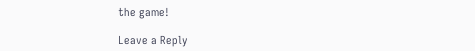the game!

Leave a Reply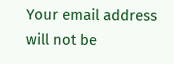Your email address will not be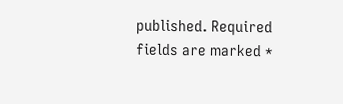published. Required fields are marked *